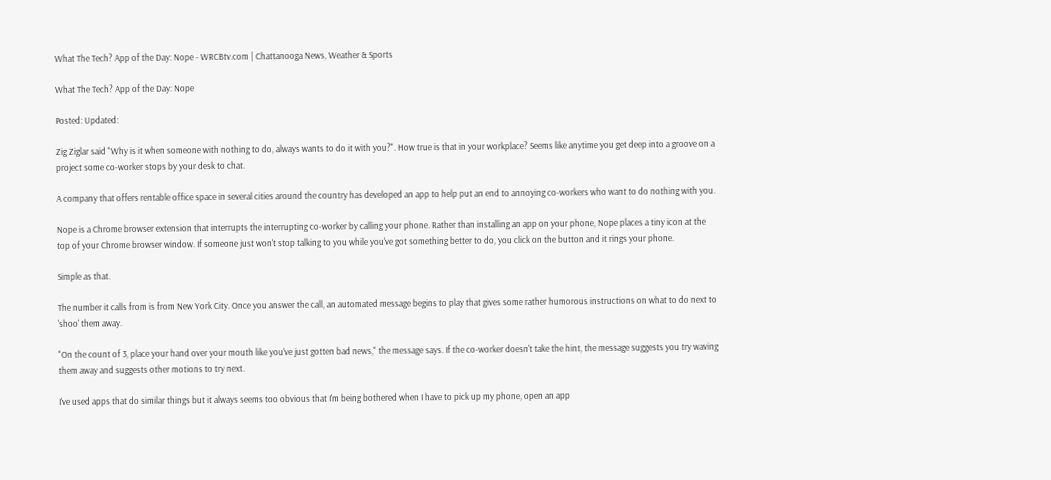What The Tech? App of the Day: Nope - WRCBtv.com | Chattanooga News, Weather & Sports

What The Tech? App of the Day: Nope

Posted: Updated:

Zig Ziglar said "Why is it when someone with nothing to do, always wants to do it with you?". How true is that in your workplace? Seems like anytime you get deep into a groove on a project some co-worker stops by your desk to chat.

A company that offers rentable office space in several cities around the country has developed an app to help put an end to annoying co-workers who want to do nothing with you.

Nope is a Chrome browser extension that interrupts the interrupting co-worker by calling your phone. Rather than installing an app on your phone, Nope places a tiny icon at the top of your Chrome browser window. If someone just won't stop talking to you while you've got something better to do, you click on the button and it rings your phone.

Simple as that.

The number it calls from is from New York City. Once you answer the call, an automated message begins to play that gives some rather humorous instructions on what to do next to 'shoo' them away.

"On the count of 3, place your hand over your mouth like you've just gotten bad news," the message says. If the co-worker doesn't take the hint, the message suggests you try waving them away and suggests other motions to try next.

I've used apps that do similar things but it always seems too obvious that I'm being bothered when I have to pick up my phone, open an app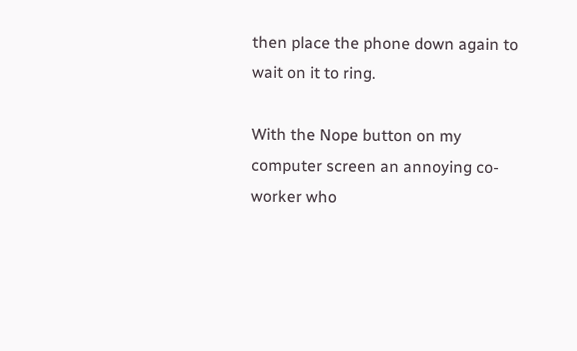then place the phone down again to wait on it to ring.

With the Nope button on my computer screen an annoying co-worker who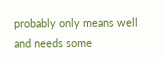probably only means well and needs some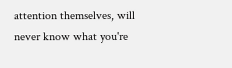attention themselves, will never know what you're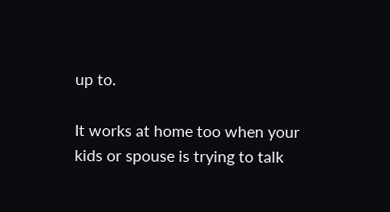up to.

It works at home too when your kids or spouse is trying to talk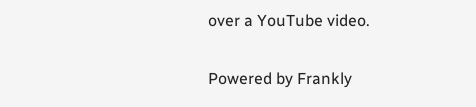over a YouTube video.

Powered by Frankly